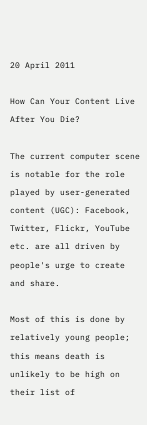20 April 2011

How Can Your Content Live After You Die?

The current computer scene is notable for the role played by user-generated content (UGC): Facebook, Twitter, Flickr, YouTube etc. are all driven by people's urge to create and share.

Most of this is done by relatively young people; this means death is unlikely to be high on their list of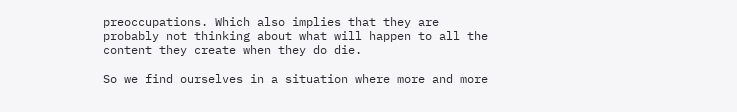preoccupations. Which also implies that they are probably not thinking about what will happen to all the content they create when they do die.

So we find ourselves in a situation where more and more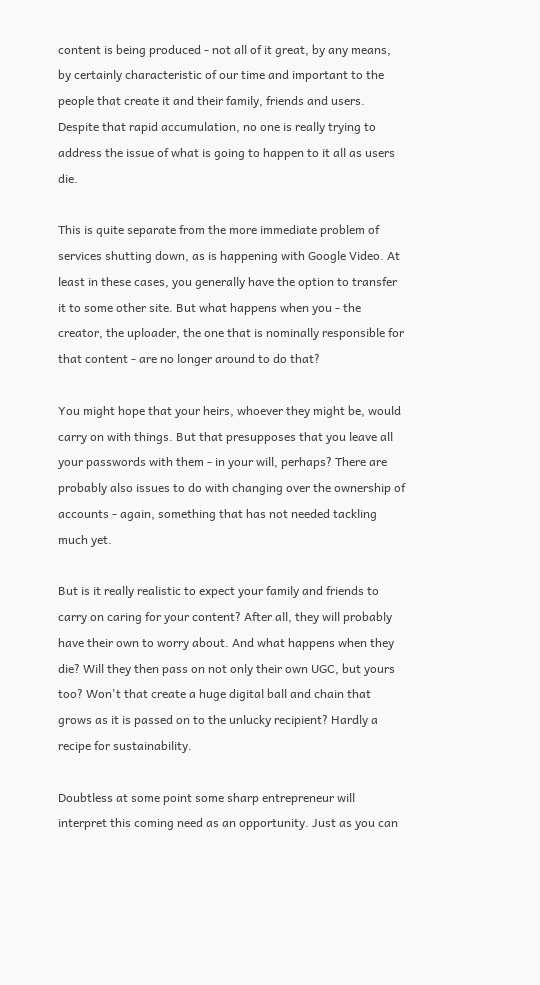content is being produced - not all of it great, by any means, by certainly characteristic of our time and important to the people that create it and their family, friends and users. Despite that rapid accumulation, no one is really trying to address the issue of what is going to happen to it all as users die.

This is quite separate from the more immediate problem of services shutting down, as is happening with Google Video. At least in these cases, you generally have the option to transfer it to some other site. But what happens when you - the creator, the uploader, the one that is nominally responsible for that content - are no longer around to do that?

You might hope that your heirs, whoever they might be, would carry on with things. But that presupposes that you leave all your passwords with them - in your will, perhaps? There are probably also issues to do with changing over the ownership of accounts - again, something that has not needed tackling much yet.

But is it really realistic to expect your family and friends to carry on caring for your content? After all, they will probably have their own to worry about. And what happens when they die? Will they then pass on not only their own UGC, but yours too? Won't that create a huge digital ball and chain that grows as it is passed on to the unlucky recipient? Hardly a recipe for sustainability.

Doubtless at some point some sharp entrepreneur will interpret this coming need as an opportunity. Just as you can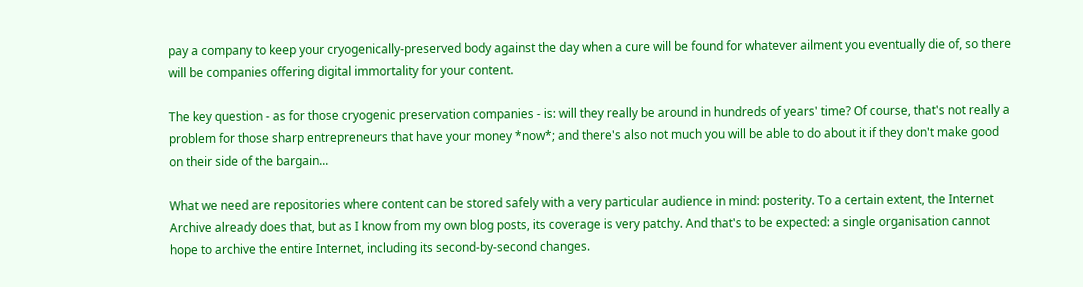pay a company to keep your cryogenically-preserved body against the day when a cure will be found for whatever ailment you eventually die of, so there will be companies offering digital immortality for your content.

The key question - as for those cryogenic preservation companies - is: will they really be around in hundreds of years' time? Of course, that's not really a problem for those sharp entrepreneurs that have your money *now*; and there's also not much you will be able to do about it if they don't make good on their side of the bargain...

What we need are repositories where content can be stored safely with a very particular audience in mind: posterity. To a certain extent, the Internet Archive already does that, but as I know from my own blog posts, its coverage is very patchy. And that's to be expected: a single organisation cannot hope to archive the entire Internet, including its second-by-second changes.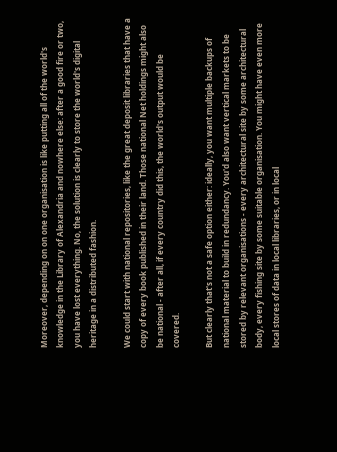Moreover, depending on on one organisation is like putting all of the world's knowledge in the Library of Alexandria and nowhere else: after a good fire or two, you have lost everything. No, the solution is clearly to store the world's digital heritage in a distributed fashion.

We could start with national repositories, like the great deposit libraries that have a copy of every book published in their land. Those national Net holdings might also be national - after all, if every country did this, the world's output would be covered.

But clearly that's not a safe option either: ideally, you want multiple backups of national material to build in redundancy. You'd also want vertical markets to be stored by relevant organisations - every architectural site by some architectural body, every fishing site by some suitable organisation. You might have even more local stores of data in local libraries, or in local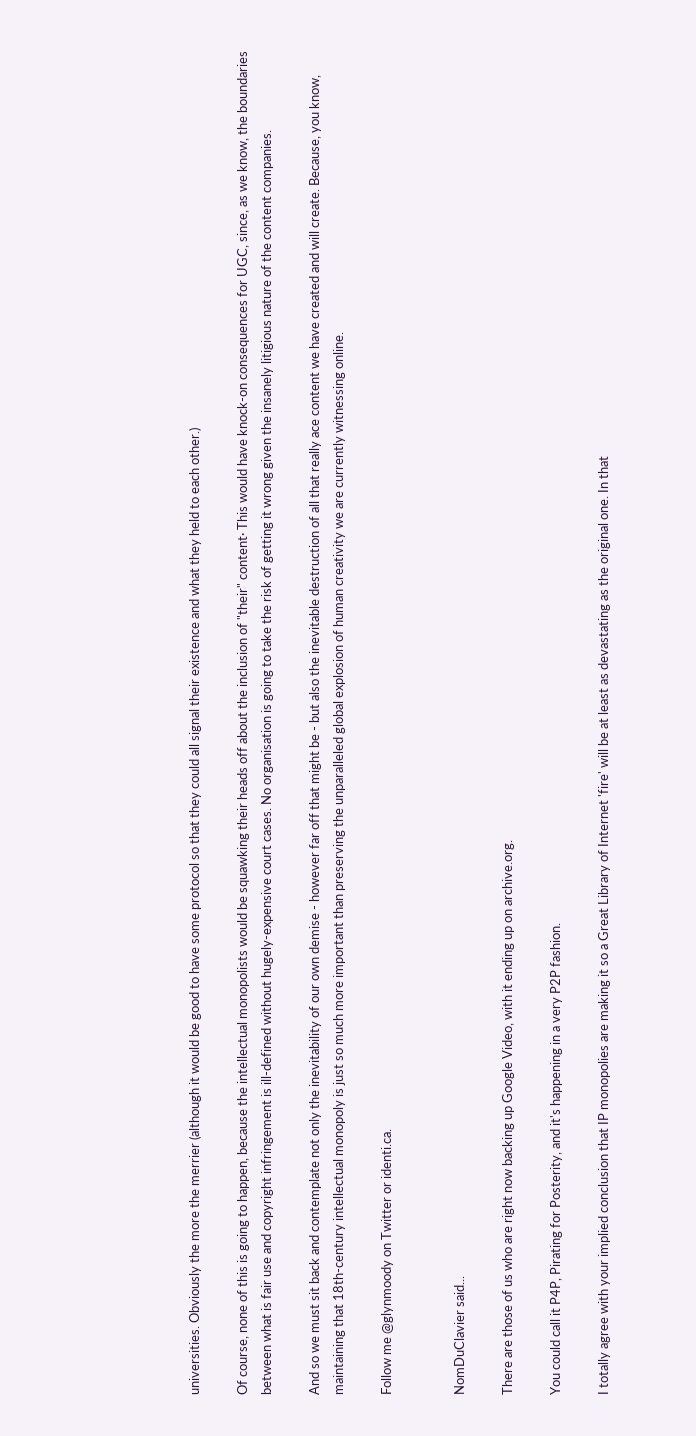universities. Obviously the more the merrier (although it would be good to have some protocol so that they could all signal their existence and what they held to each other.)

Of course, none of this is going to happen, because the intellectual monopolists would be squawking their heads off about the inclusion of "their" content· This would have knock-on consequences for UGC, since, as we know, the boundaries between what is fair use and copyright infringement is ill-defined without hugely-expensive court cases. No organisation is going to take the risk of getting it wrong given the insanely litigious nature of the content companies.

And so we must sit back and contemplate not only the inevitability of our own demise - however far off that might be - but also the inevitable destruction of all that really ace content we have created and will create. Because, you know, maintaining that 18th-century intellectual monopoly is just so much more important than preserving the unparalleled global explosion of human creativity we are currently witnessing online.

Follow me @glynmoody on Twitter or identi.ca.


NomDuClavier said...

There are those of us who are right now backing up Google Video, with it ending up on archive.org.

You could call it P4P, Pirating for Posterity, and it's happening in a very P2P fashion.

I totally agree with your implied conclusion that IP monopolies are making it so a Great Library of Internet 'fire' will be at least as devastating as the original one. In that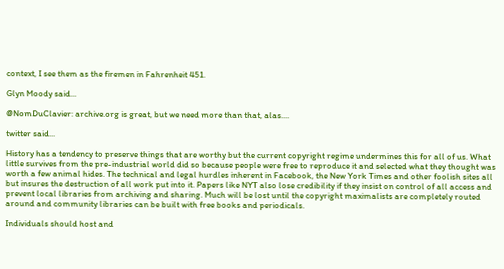context, I see them as the firemen in Fahrenheit 451.

Glyn Moody said...

@NomDuClavier: archive.org is great, but we need more than that, alas....

twitter said...

History has a tendency to preserve things that are worthy but the current copyright regime undermines this for all of us. What little survives from the pre-industrial world did so because people were free to reproduce it and selected what they thought was worth a few animal hides. The technical and legal hurdles inherent in Facebook, the New York Times and other foolish sites all but insures the destruction of all work put into it. Papers like NYT also lose credibility if they insist on control of all access and prevent local libraries from archiving and sharing. Much will be lost until the copyright maximalists are completely routed around and community libraries can be built with free books and periodicals.

Individuals should host and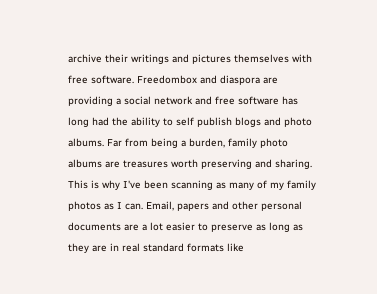archive their writings and pictures themselves with free software. Freedombox and diaspora are providing a social network and free software has long had the ability to self publish blogs and photo albums. Far from being a burden, family photo albums are treasures worth preserving and sharing. This is why I've been scanning as many of my family photos as I can. Email, papers and other personal documents are a lot easier to preserve as long as they are in real standard formats like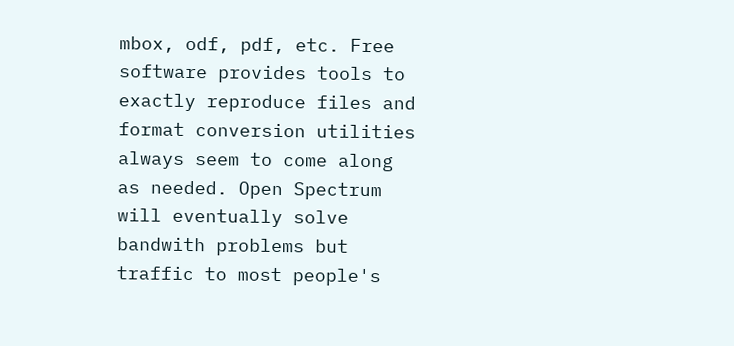mbox, odf, pdf, etc. Free software provides tools to exactly reproduce files and format conversion utilities always seem to come along as needed. Open Spectrum will eventually solve bandwith problems but traffic to most people's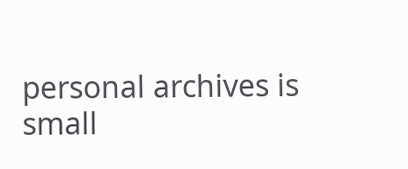personal archives is small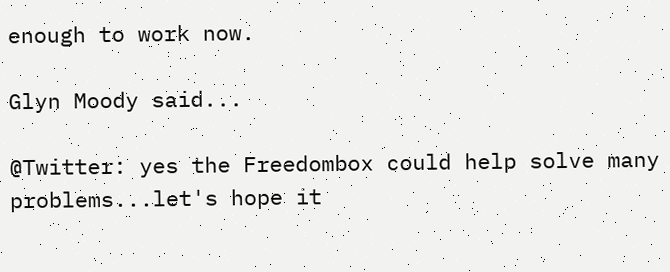enough to work now.

Glyn Moody said...

@Twitter: yes the Freedombox could help solve many problems...let's hope it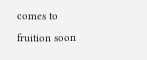comes to fruition soon